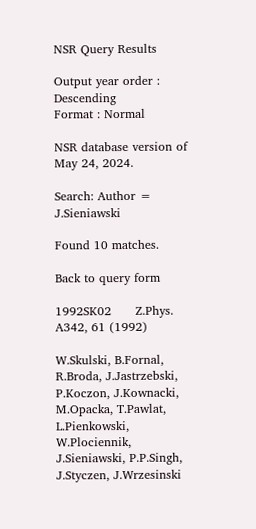NSR Query Results

Output year order : Descending
Format : Normal

NSR database version of May 24, 2024.

Search: Author = J.Sieniawski

Found 10 matches.

Back to query form

1992SK02      Z.Phys. A342, 61 (1992)

W.Skulski, B.Fornal, R.Broda, J.Jastrzebski, P.Koczon, J.Kownacki, M.Opacka, T.Pawlat, L.Pienkowski, W.Plociennik, J.Sieniawski, P.P.Singh, J.Styczen, J.Wrzesinski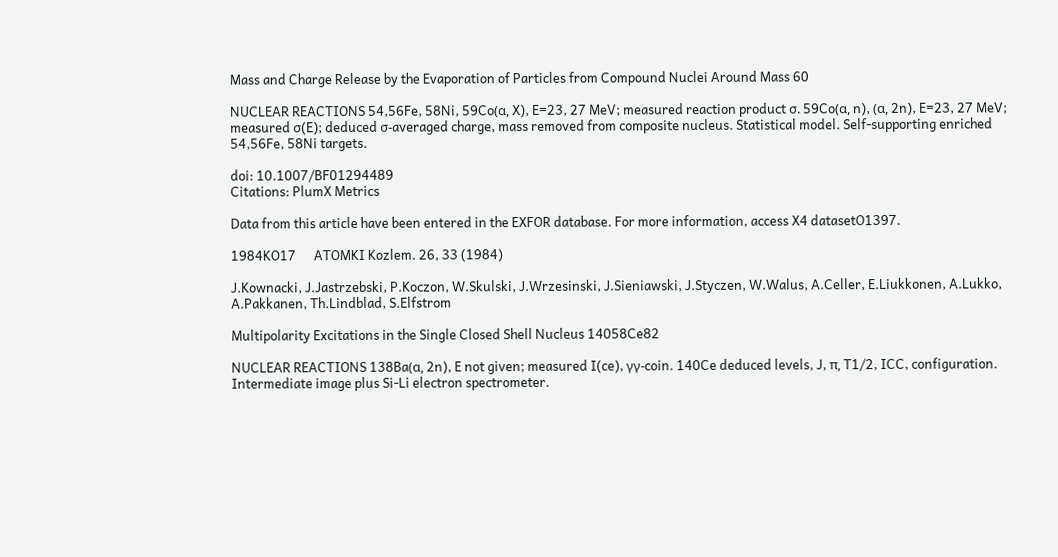Mass and Charge Release by the Evaporation of Particles from Compound Nuclei Around Mass 60

NUCLEAR REACTIONS 54,56Fe, 58Ni, 59Co(α, X), E=23, 27 MeV; measured reaction product σ. 59Co(α, n), (α, 2n), E=23, 27 MeV; measured σ(E); deduced σ-averaged charge, mass removed from composite nucleus. Statistical model. Self-supporting enriched 54,56Fe, 58Ni targets.

doi: 10.1007/BF01294489
Citations: PlumX Metrics

Data from this article have been entered in the EXFOR database. For more information, access X4 datasetO1397.

1984KO17      ATOMKI Kozlem. 26, 33 (1984)

J.Kownacki, J.Jastrzebski, P.Koczon, W.Skulski, J.Wrzesinski, J.Sieniawski, J.Styczen, W.Walus, A.Celler, E.Liukkonen, A.Lukko, A.Pakkanen, Th.Lindblad, S.Elfstrom

Multipolarity Excitations in the Single Closed Shell Nucleus 14058Ce82

NUCLEAR REACTIONS 138Ba(α, 2n), E not given; measured I(ce), γγ-coin. 140Ce deduced levels, J, π, T1/2, ICC, configuration. Intermediate image plus Si-Li electron spectrometer.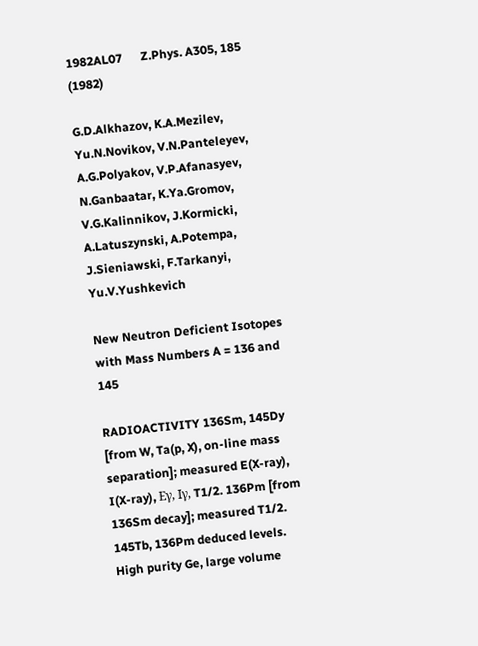1982AL07      Z.Phys. A305, 185 (1982)

G.D.Alkhazov, K.A.Mezilev, Yu.N.Novikov, V.N.Panteleyev, A.G.Polyakov, V.P.Afanasyev, N.Ganbaatar, K.Ya.Gromov, V.G.Kalinnikov, J.Kormicki, A.Latuszynski, A.Potempa, J.Sieniawski, F.Tarkanyi, Yu.V.Yushkevich

New Neutron Deficient Isotopes with Mass Numbers A = 136 and 145

RADIOACTIVITY 136Sm, 145Dy [from W, Ta(p, X), on-line mass separation]; measured E(X-ray), I(X-ray), Eγ, Iγ, T1/2. 136Pm [from 136Sm decay]; measured T1/2. 145Tb, 136Pm deduced levels. High purity Ge, large volume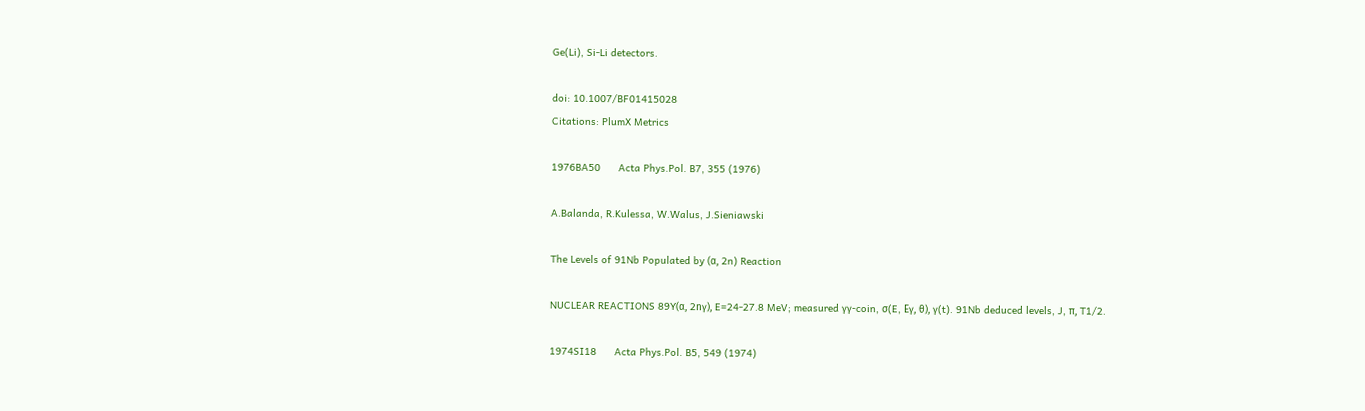Ge(Li), Si-Li detectors.

doi: 10.1007/BF01415028
Citations: PlumX Metrics

1976BA50      Acta Phys.Pol. B7, 355 (1976)

A.Balanda, R.Kulessa, W.Walus, J.Sieniawski

The Levels of 91Nb Populated by (α, 2n) Reaction

NUCLEAR REACTIONS 89Y(α, 2nγ), E=24-27.8 MeV; measured γγ-coin, σ(E, Eγ, θ), γ(t). 91Nb deduced levels, J, π, T1/2.

1974SI18      Acta Phys.Pol. B5, 549 (1974)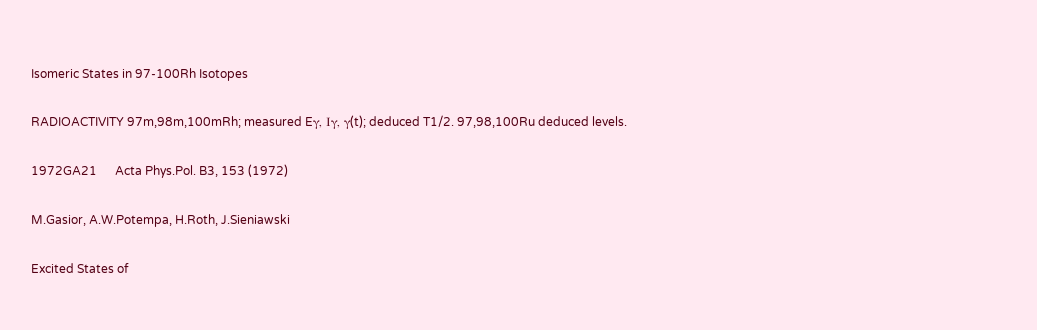Isomeric States in 97-100Rh Isotopes

RADIOACTIVITY 97m,98m,100mRh; measured Eγ, Iγ, γ(t); deduced T1/2. 97,98,100Ru deduced levels.

1972GA21      Acta Phys.Pol. B3, 153 (1972)

M.Gasior, A.W.Potempa, H.Roth, J.Sieniawski

Excited States of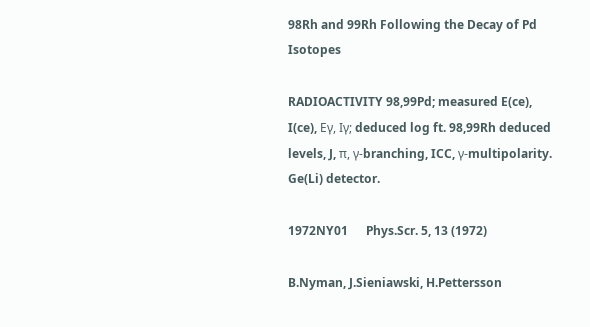98Rh and 99Rh Following the Decay of Pd Isotopes

RADIOACTIVITY 98,99Pd; measured E(ce), I(ce), Eγ, Iγ; deduced log ft. 98,99Rh deduced levels, J, π, γ-branching, ICC, γ-multipolarity. Ge(Li) detector.

1972NY01      Phys.Scr. 5, 13 (1972)

B.Nyman, J.Sieniawski, H.Pettersson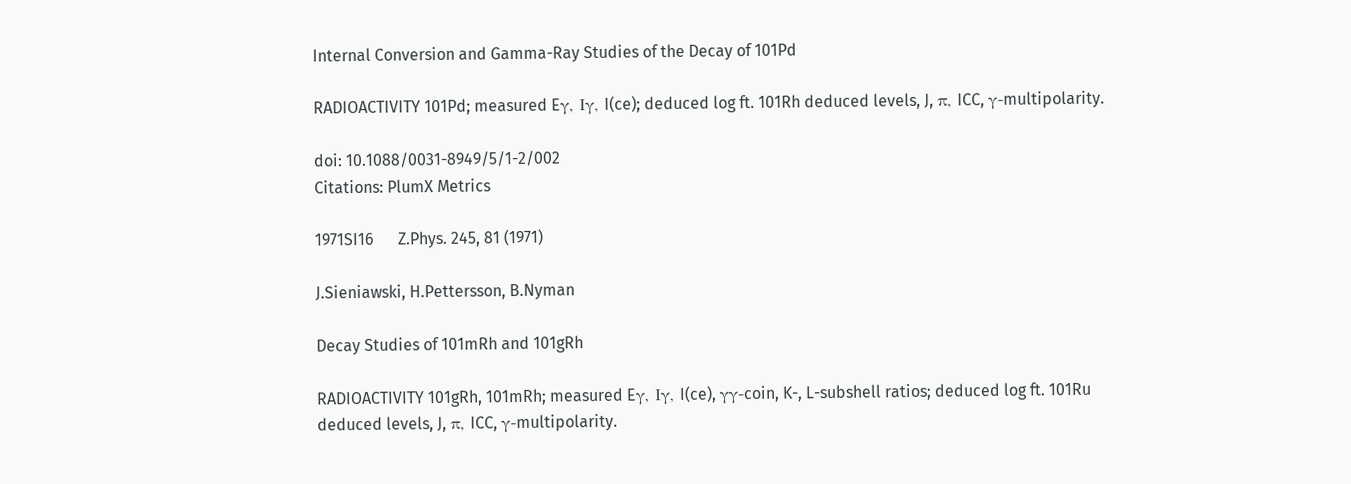Internal Conversion and Gamma-Ray Studies of the Decay of 101Pd

RADIOACTIVITY 101Pd; measured Eγ, Iγ, I(ce); deduced log ft. 101Rh deduced levels, J, π, ICC, γ-multipolarity.

doi: 10.1088/0031-8949/5/1-2/002
Citations: PlumX Metrics

1971SI16      Z.Phys. 245, 81 (1971)

J.Sieniawski, H.Pettersson, B.Nyman

Decay Studies of 101mRh and 101gRh

RADIOACTIVITY 101gRh, 101mRh; measured Eγ, Iγ, I(ce), γγ-coin, K-, L-subshell ratios; deduced log ft. 101Ru deduced levels, J, π, ICC, γ-multipolarity.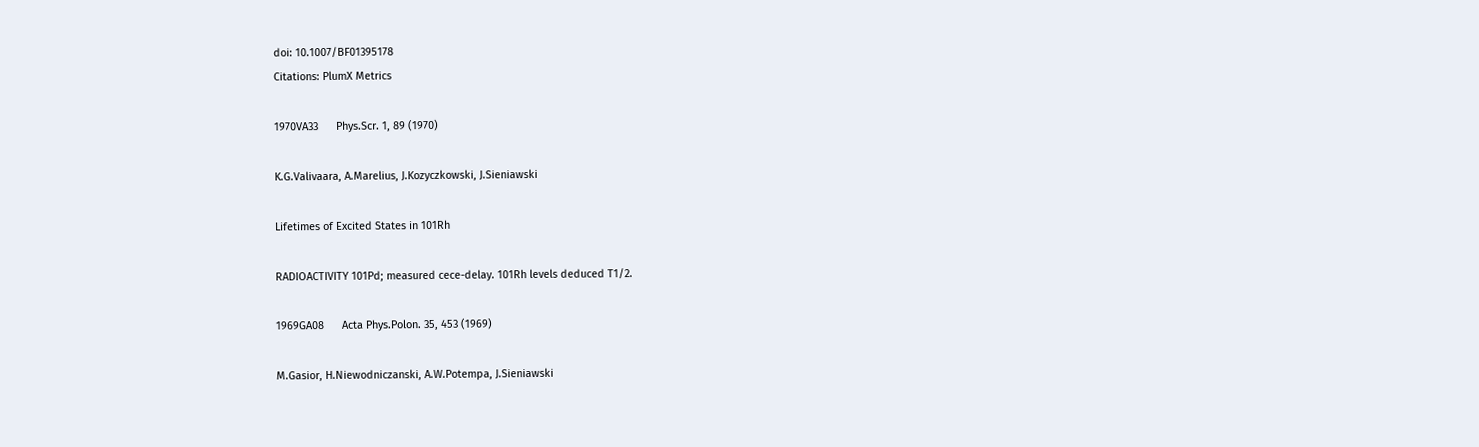doi: 10.1007/BF01395178
Citations: PlumX Metrics

1970VA33      Phys.Scr. 1, 89 (1970)

K.G.Valivaara, A.Marelius, J.Kozyczkowski, J.Sieniawski

Lifetimes of Excited States in 101Rh

RADIOACTIVITY 101Pd; measured cece-delay. 101Rh levels deduced T1/2.

1969GA08      Acta Phys.Polon. 35, 453 (1969)

M.Gasior, H.Niewodniczanski, A.W.Potempa, J.Sieniawski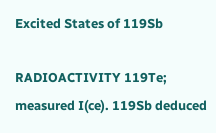Excited States of 119Sb

RADIOACTIVITY 119Te; measured I(ce). 119Sb deduced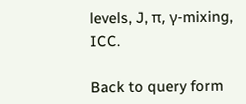levels, J, π, γ-mixing, ICC.

Back to query form